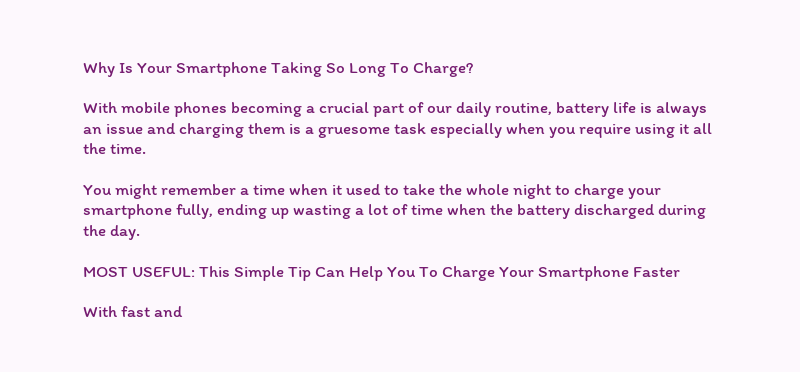Why Is Your Smartphone Taking So Long To Charge?

With mobile phones becoming a crucial part of our daily routine, battery life is always an issue and charging them is a gruesome task especially when you require using it all the time.

You might remember a time when it used to take the whole night to charge your smartphone fully, ending up wasting a lot of time when the battery discharged during the day.

MOST USEFUL: This Simple Tip Can Help You To Charge Your Smartphone Faster

With fast and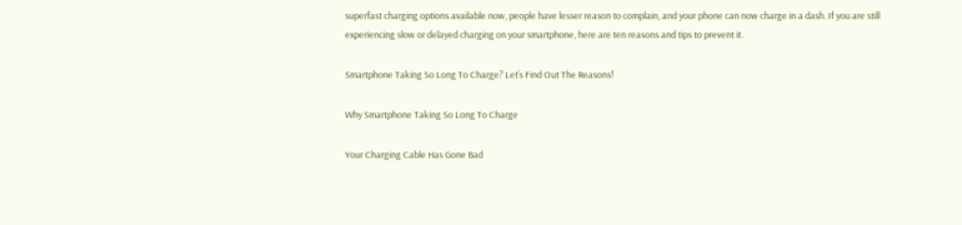superfast charging options available now, people have lesser reason to complain, and your phone can now charge in a dash. If you are still experiencing slow or delayed charging on your smartphone, here are ten reasons and tips to prevent it.

Smartphone Taking So Long To Charge? Let’s Find Out The Reasons!

Why Smartphone Taking So Long To Charge

Your Charging Cable Has Gone Bad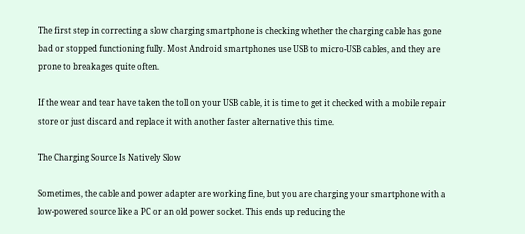The first step in correcting a slow charging smartphone is checking whether the charging cable has gone bad or stopped functioning fully. Most Android smartphones use USB to micro-USB cables, and they are prone to breakages quite often.

If the wear and tear have taken the toll on your USB cable, it is time to get it checked with a mobile repair store or just discard and replace it with another faster alternative this time.

The Charging Source Is Natively Slow

Sometimes, the cable and power adapter are working fine, but you are charging your smartphone with a low-powered source like a PC or an old power socket. This ends up reducing the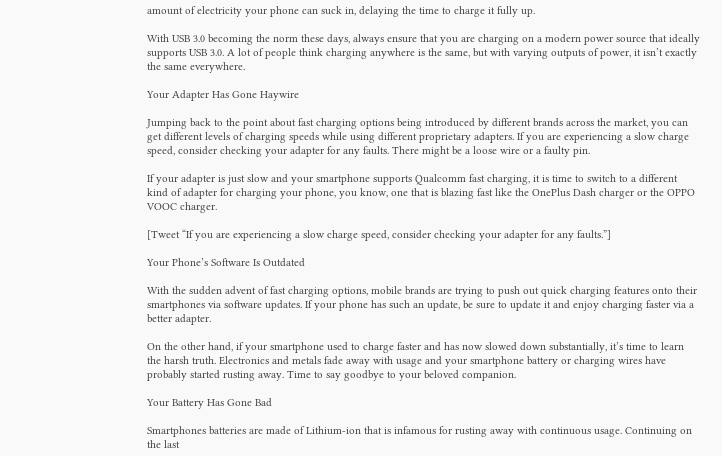amount of electricity your phone can suck in, delaying the time to charge it fully up.

With USB 3.0 becoming the norm these days, always ensure that you are charging on a modern power source that ideally supports USB 3.0. A lot of people think charging anywhere is the same, but with varying outputs of power, it isn’t exactly the same everywhere.

Your Adapter Has Gone Haywire

Jumping back to the point about fast charging options being introduced by different brands across the market, you can get different levels of charging speeds while using different proprietary adapters. If you are experiencing a slow charge speed, consider checking your adapter for any faults. There might be a loose wire or a faulty pin.

If your adapter is just slow and your smartphone supports Qualcomm fast charging, it is time to switch to a different kind of adapter for charging your phone, you know, one that is blazing fast like the OnePlus Dash charger or the OPPO VOOC charger.

[Tweet “If you are experiencing a slow charge speed, consider checking your adapter for any faults.”]

Your Phone’s Software Is Outdated

With the sudden advent of fast charging options, mobile brands are trying to push out quick charging features onto their smartphones via software updates. If your phone has such an update, be sure to update it and enjoy charging faster via a better adapter.

On the other hand, if your smartphone used to charge faster and has now slowed down substantially, it’s time to learn the harsh truth. Electronics and metals fade away with usage and your smartphone battery or charging wires have probably started rusting away. Time to say goodbye to your beloved companion.

Your Battery Has Gone Bad

Smartphones batteries are made of Lithium-ion that is infamous for rusting away with continuous usage. Continuing on the last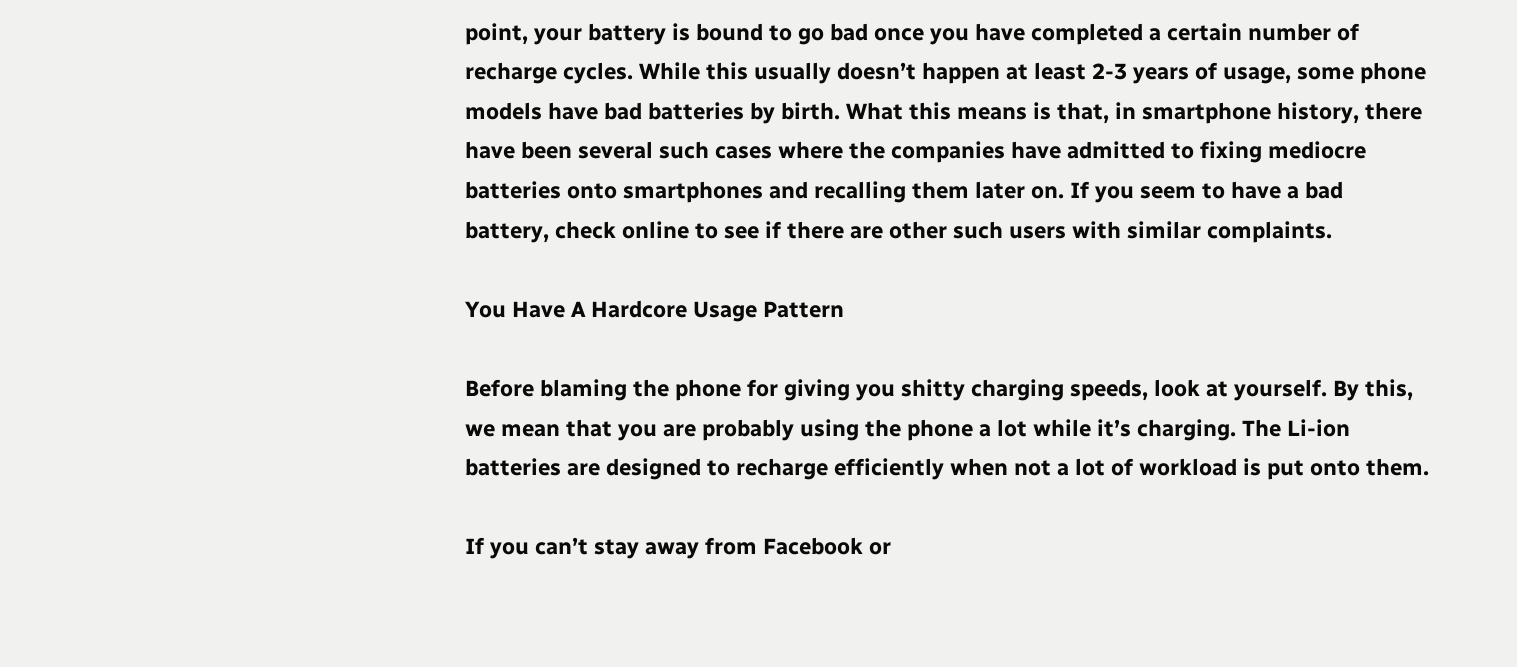point, your battery is bound to go bad once you have completed a certain number of recharge cycles. While this usually doesn’t happen at least 2-3 years of usage, some phone models have bad batteries by birth. What this means is that, in smartphone history, there have been several such cases where the companies have admitted to fixing mediocre batteries onto smartphones and recalling them later on. If you seem to have a bad battery, check online to see if there are other such users with similar complaints.

You Have A Hardcore Usage Pattern

Before blaming the phone for giving you shitty charging speeds, look at yourself. By this, we mean that you are probably using the phone a lot while it’s charging. The Li-ion batteries are designed to recharge efficiently when not a lot of workload is put onto them.

If you can’t stay away from Facebook or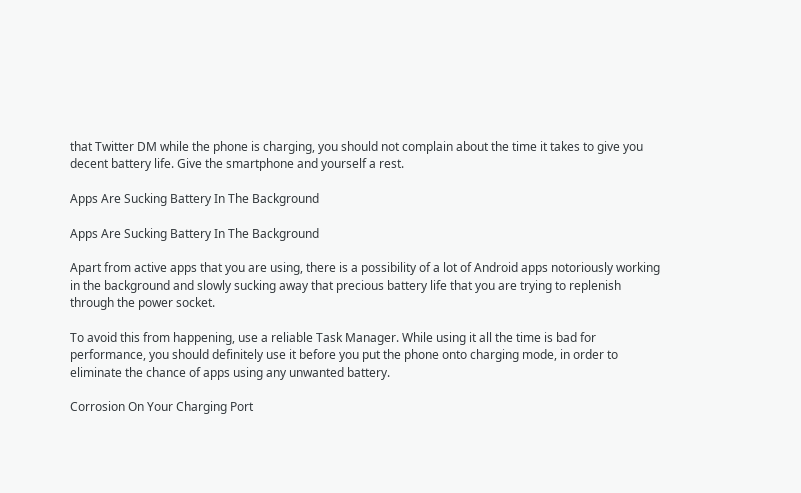that Twitter DM while the phone is charging, you should not complain about the time it takes to give you decent battery life. Give the smartphone and yourself a rest.

Apps Are Sucking Battery In The Background

Apps Are Sucking Battery In The Background

Apart from active apps that you are using, there is a possibility of a lot of Android apps notoriously working in the background and slowly sucking away that precious battery life that you are trying to replenish through the power socket.

To avoid this from happening, use a reliable Task Manager. While using it all the time is bad for performance, you should definitely use it before you put the phone onto charging mode, in order to eliminate the chance of apps using any unwanted battery.

Corrosion On Your Charging Port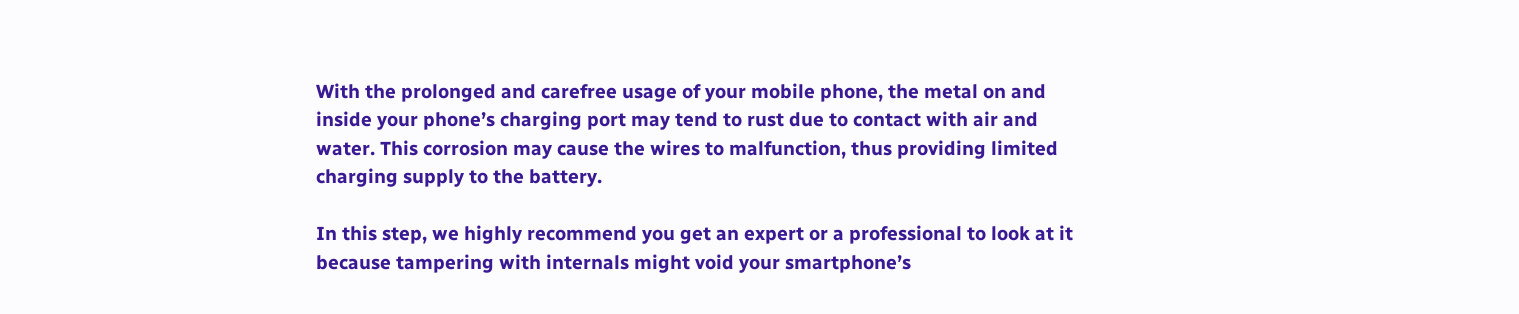With the prolonged and carefree usage of your mobile phone, the metal on and inside your phone’s charging port may tend to rust due to contact with air and water. This corrosion may cause the wires to malfunction, thus providing limited charging supply to the battery.

In this step, we highly recommend you get an expert or a professional to look at it because tampering with internals might void your smartphone’s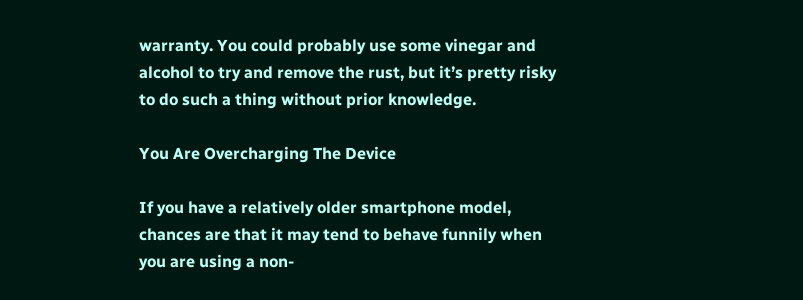warranty. You could probably use some vinegar and alcohol to try and remove the rust, but it’s pretty risky to do such a thing without prior knowledge.

You Are Overcharging The Device

If you have a relatively older smartphone model, chances are that it may tend to behave funnily when you are using a non-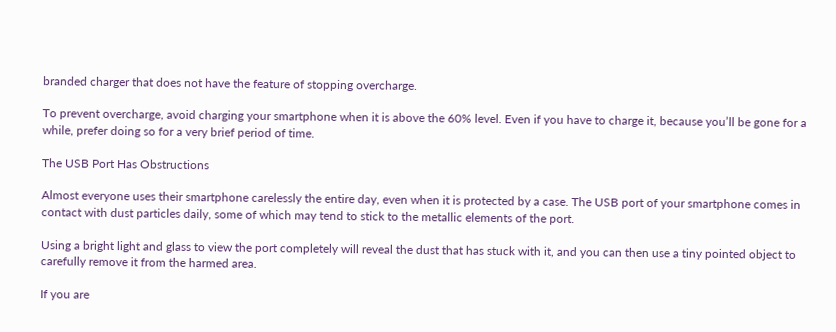branded charger that does not have the feature of stopping overcharge.

To prevent overcharge, avoid charging your smartphone when it is above the 60% level. Even if you have to charge it, because you’ll be gone for a while, prefer doing so for a very brief period of time.

The USB Port Has Obstructions

Almost everyone uses their smartphone carelessly the entire day, even when it is protected by a case. The USB port of your smartphone comes in contact with dust particles daily, some of which may tend to stick to the metallic elements of the port.

Using a bright light and glass to view the port completely will reveal the dust that has stuck with it, and you can then use a tiny pointed object to carefully remove it from the harmed area.

If you are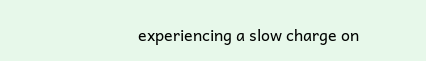experiencing a slow charge on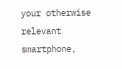your otherwise relevant smartphone,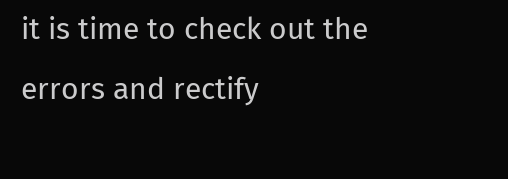it is time to check out the errors and rectify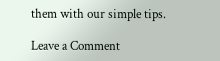them with our simple tips.

Leave a Comment